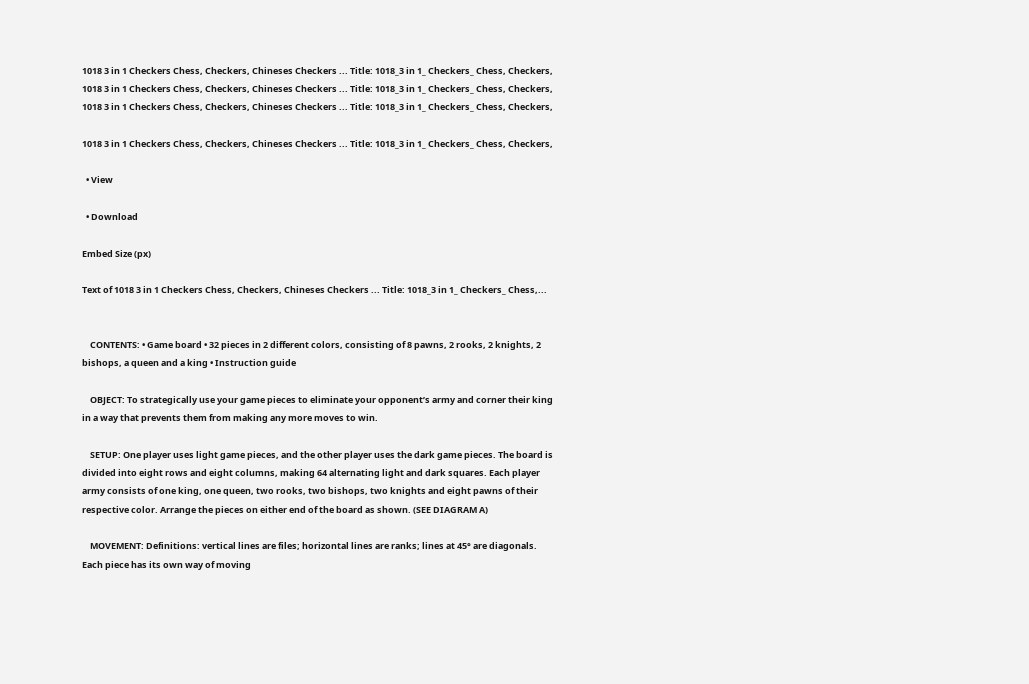1018 3 in 1 Checkers Chess, Checkers, Chineses Checkers ... Title: 1018_3 in 1_ Checkers_ Chess, Checkers,
1018 3 in 1 Checkers Chess, Checkers, Chineses Checkers ... Title: 1018_3 in 1_ Checkers_ Chess, Checkers,
1018 3 in 1 Checkers Chess, Checkers, Chineses Checkers ... Title: 1018_3 in 1_ Checkers_ Chess, Checkers,

1018 3 in 1 Checkers Chess, Checkers, Chineses Checkers ... Title: 1018_3 in 1_ Checkers_ Chess, Checkers,

  • View

  • Download

Embed Size (px)

Text of 1018 3 in 1 Checkers Chess, Checkers, Chineses Checkers ... Title: 1018_3 in 1_ Checkers_ Chess,...


    CONTENTS: • Game board • 32 pieces in 2 different colors, consisting of 8 pawns, 2 rooks, 2 knights, 2 bishops, a queen and a king • Instruction guide

    OBJECT: To strategically use your game pieces to eliminate your opponent’s army and corner their king in a way that prevents them from making any more moves to win.

    SETUP: One player uses light game pieces, and the other player uses the dark game pieces. The board is divided into eight rows and eight columns, making 64 alternating light and dark squares. Each player army consists of one king, one queen, two rooks, two bishops, two knights and eight pawns of their respective color. Arrange the pieces on either end of the board as shown. (SEE DIAGRAM A)

    MOVEMENT: Definitions: vertical lines are files; horizontal lines are ranks; lines at 45° are diagonals. Each piece has its own way of moving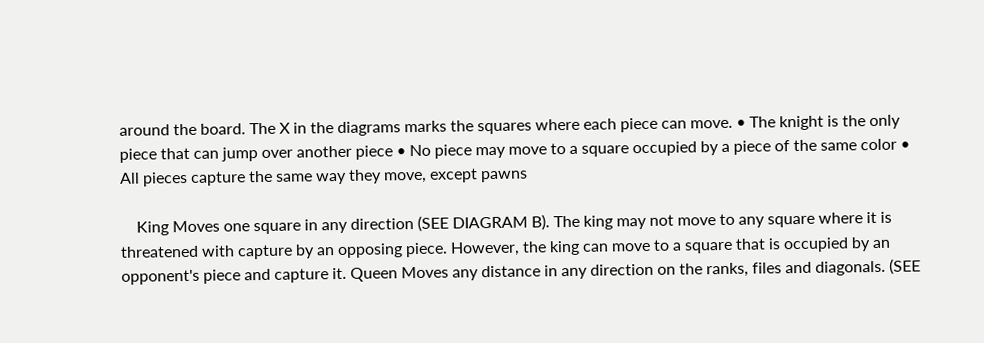around the board. The X in the diagrams marks the squares where each piece can move. • The knight is the only piece that can jump over another piece • No piece may move to a square occupied by a piece of the same color • All pieces capture the same way they move, except pawns

    King Moves one square in any direction (SEE DIAGRAM B). The king may not move to any square where it is threatened with capture by an opposing piece. However, the king can move to a square that is occupied by an opponent's piece and capture it. Queen Moves any distance in any direction on the ranks, files and diagonals. (SEE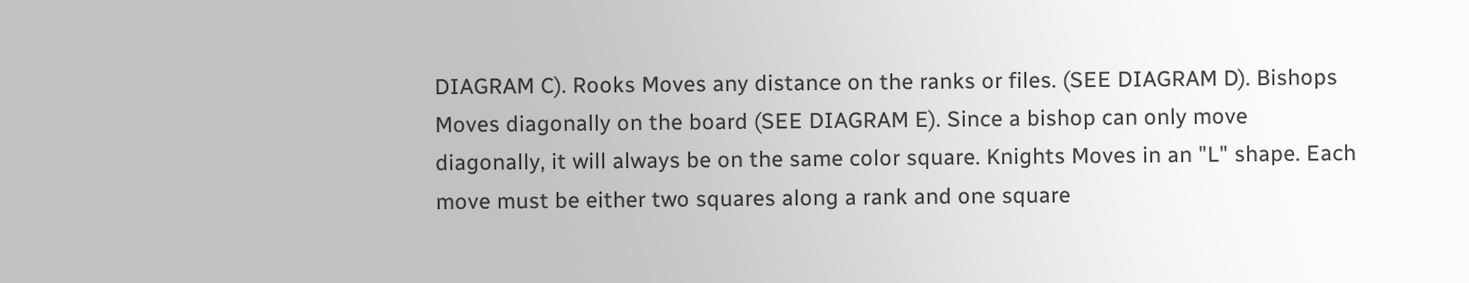DIAGRAM C). Rooks Moves any distance on the ranks or files. (SEE DIAGRAM D). Bishops Moves diagonally on the board (SEE DIAGRAM E). Since a bishop can only move diagonally, it will always be on the same color square. Knights Moves in an "L" shape. Each move must be either two squares along a rank and one square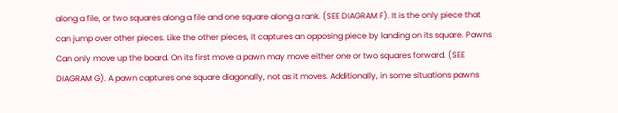along a file, or two squares along a file and one square along a rank. (SEE DIAGRAM F). It is the only piece that can jump over other pieces. Like the other pieces, it captures an opposing piece by landing on its square. Pawns Can only move up the board. On its first move a pawn may move either one or two squares forward. (SEE DIAGRAM G). A pawn captures one square diagonally, not as it moves. Additionally, in some situations pawns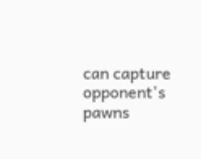can capture opponent's pawns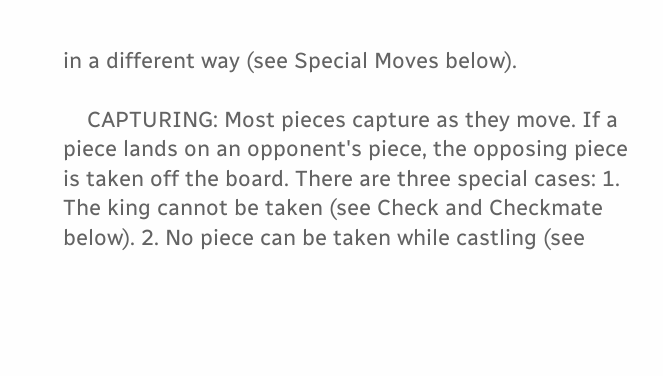in a different way (see Special Moves below).

    CAPTURING: Most pieces capture as they move. If a piece lands on an opponent's piece, the opposing piece is taken off the board. There are three special cases: 1. The king cannot be taken (see Check and Checkmate below). 2. No piece can be taken while castling (see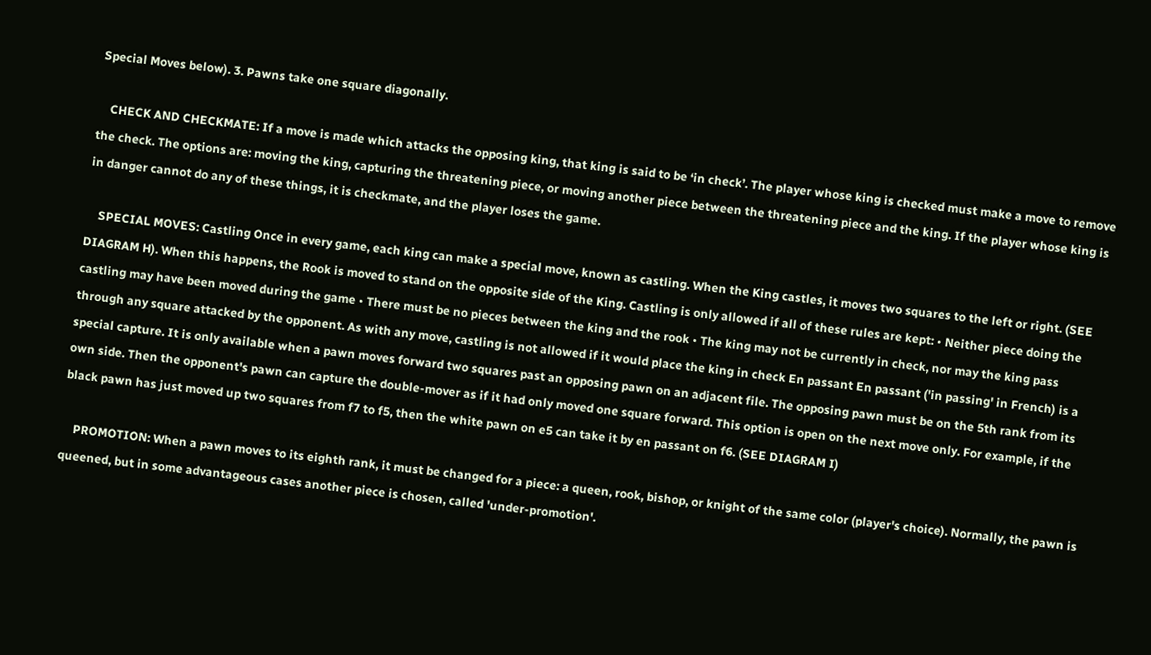Special Moves below). 3. Pawns take one square diagonally.

    CHECK AND CHECKMATE: If a move is made which attacks the opposing king, that king is said to be ‘in check’. The player whose king is checked must make a move to remove the check. The options are: moving the king, capturing the threatening piece, or moving another piece between the threatening piece and the king. If the player whose king is in danger cannot do any of these things, it is checkmate, and the player loses the game.

    SPECIAL MOVES: Castling Once in every game, each king can make a special move, known as castling. When the King castles, it moves two squares to the left or right. (SEE DIAGRAM H). When this happens, the Rook is moved to stand on the opposite side of the King. Castling is only allowed if all of these rules are kept: • Neither piece doing the castling may have been moved during the game • There must be no pieces between the king and the rook • The king may not be currently in check, nor may the king pass through any square attacked by the opponent. As with any move, castling is not allowed if it would place the king in check En passant En passant ('in passing' in French) is a special capture. It is only available when a pawn moves forward two squares past an opposing pawn on an adjacent file. The opposing pawn must be on the 5th rank from its own side. Then the opponent's pawn can capture the double-mover as if it had only moved one square forward. This option is open on the next move only. For example, if the black pawn has just moved up two squares from f7 to f5, then the white pawn on e5 can take it by en passant on f6. (SEE DIAGRAM I)

    PROMOTION: When a pawn moves to its eighth rank, it must be changed for a piece: a queen, rook, bishop, or knight of the same color (player's choice). Normally, the pawn is queened, but in some advantageous cases another piece is chosen, called 'under-promotion'.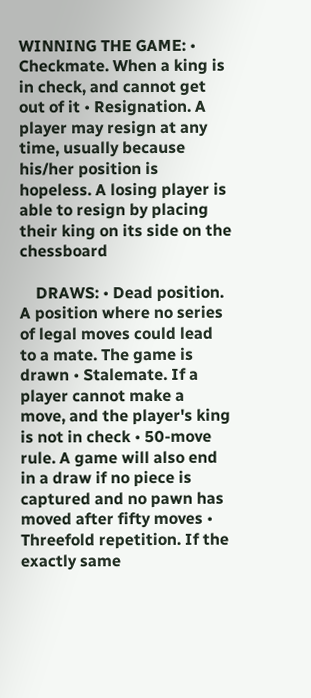WINNING THE GAME: • Checkmate. When a king is in check, and cannot get out of it • Resignation. A player may resign at any time, usually because his/her position is hopeless. A losing player is able to resign by placing their king on its side on the chessboard

    DRAWS: • Dead position. A position where no series of legal moves could lead to a mate. The game is drawn • Stalemate. If a player cannot make a move, and the player's king is not in check • 50-move rule. A game will also end in a draw if no piece is captured and no pawn has moved after fifty moves • Threefold repetition. If the exactly same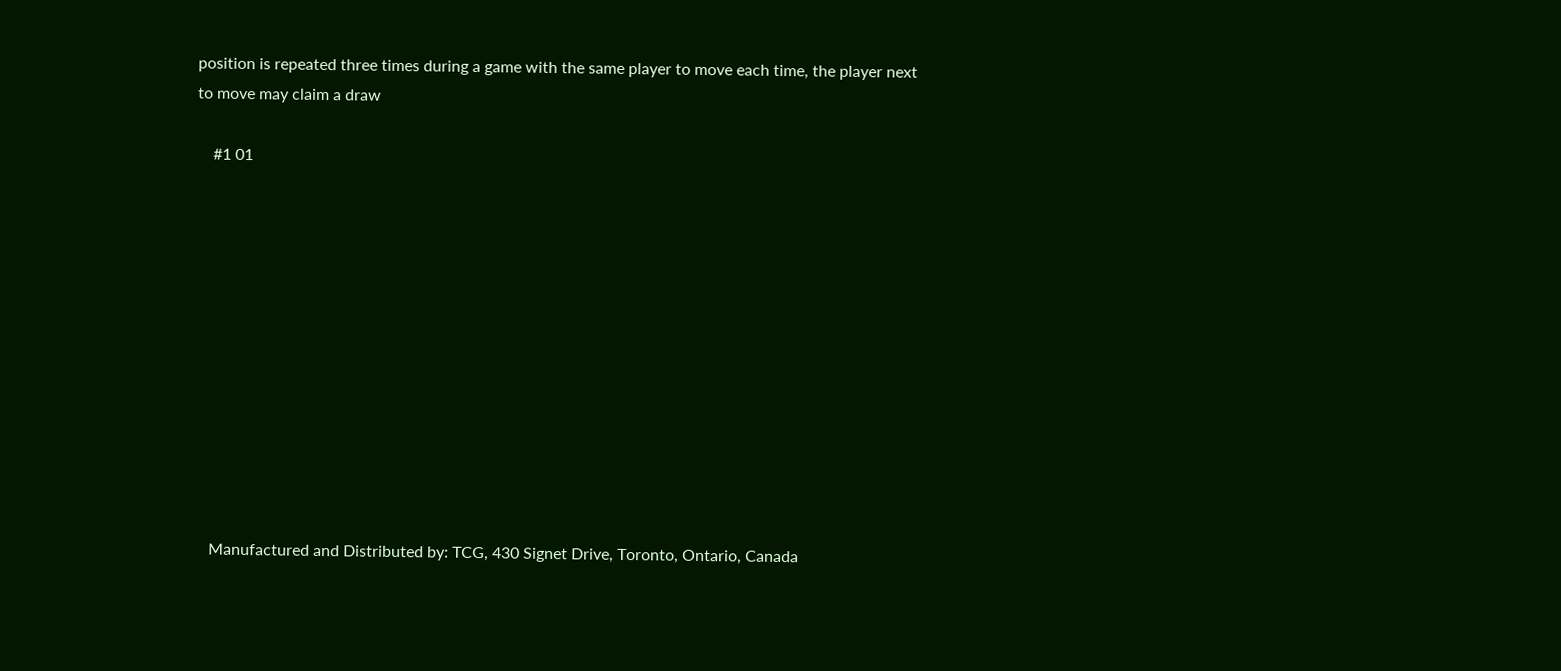position is repeated three times during a game with the same player to move each time, the player next to move may claim a draw

    #1 01












    Manufactured and Distributed by: TCG, 430 Signet Drive, Toronto, Ontario, Canada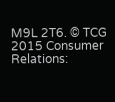M9L 2T6. © TCG 2015 Consumer Relations: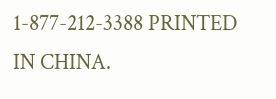1-877-212-3388 PRINTED IN CHINA.